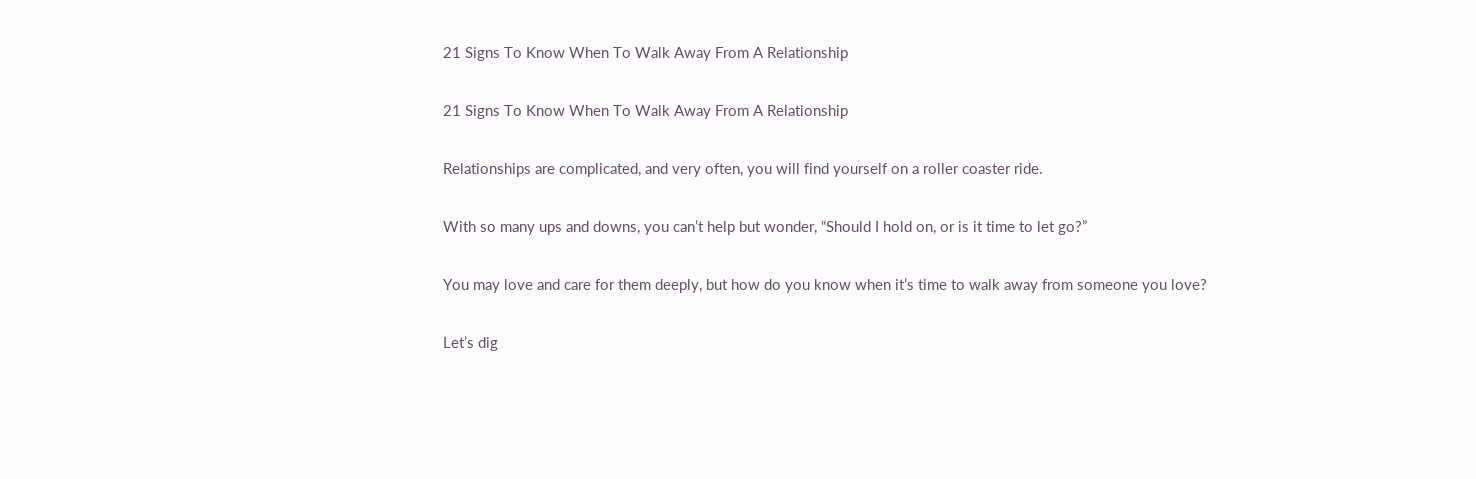21 Signs To Know When To Walk Away From A Relationship

21 Signs To Know When To Walk Away From A Relationship

Relationships are complicated, and very often, you will find yourself on a roller coaster ride.

With so many ups and downs, you can’t help but wonder, “Should I hold on, or is it time to let go?”

You may love and care for them deeply, but how do you know when it’s time to walk away from someone you love?

Let’s dig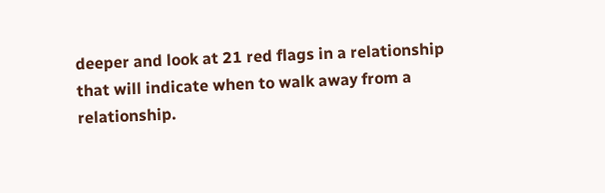deeper and look at 21 red flags in a relationship that will indicate when to walk away from a relationship.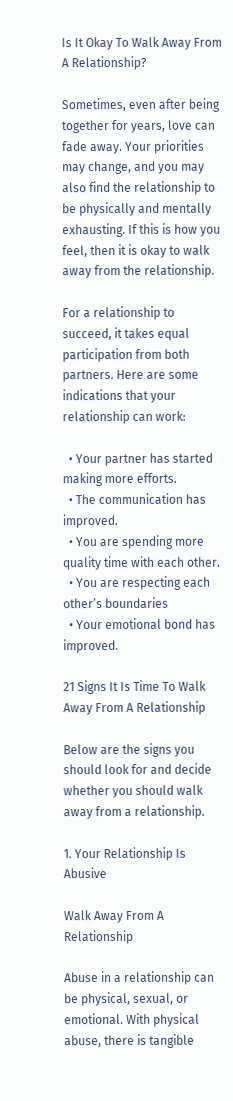Is It Okay To Walk Away From A Relationship?

Sometimes, even after being together for years, love can fade away. Your priorities may change, and you may also find the relationship to be physically and mentally exhausting. If this is how you feel, then it is okay to walk away from the relationship.

For a relationship to succeed, it takes equal participation from both partners. Here are some indications that your relationship can work:

  • Your partner has started making more efforts.
  • The communication has improved.
  • You are spending more quality time with each other.
  • You are respecting each other’s boundaries
  • Your emotional bond has improved.

21 Signs It Is Time To Walk Away From A Relationship

Below are the signs you should look for and decide whether you should walk away from a relationship.

1. Your Relationship Is Abusive

Walk Away From A Relationship

Abuse in a relationship can be physical, sexual, or emotional. With physical abuse, there is tangible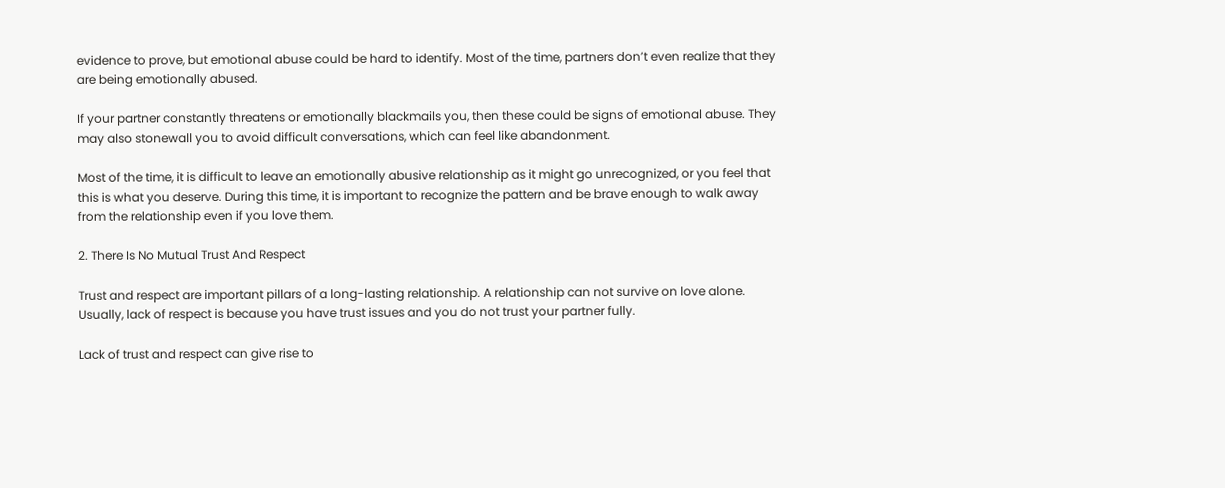evidence to prove, but emotional abuse could be hard to identify. Most of the time, partners don’t even realize that they are being emotionally abused.

If your partner constantly threatens or emotionally blackmails you, then these could be signs of emotional abuse. They may also stonewall you to avoid difficult conversations, which can feel like abandonment.

Most of the time, it is difficult to leave an emotionally abusive relationship as it might go unrecognized, or you feel that this is what you deserve. During this time, it is important to recognize the pattern and be brave enough to walk away from the relationship even if you love them.

2. There Is No Mutual Trust And Respect

Trust and respect are important pillars of a long-lasting relationship. A relationship can not survive on love alone. Usually, lack of respect is because you have trust issues and you do not trust your partner fully.

Lack of trust and respect can give rise to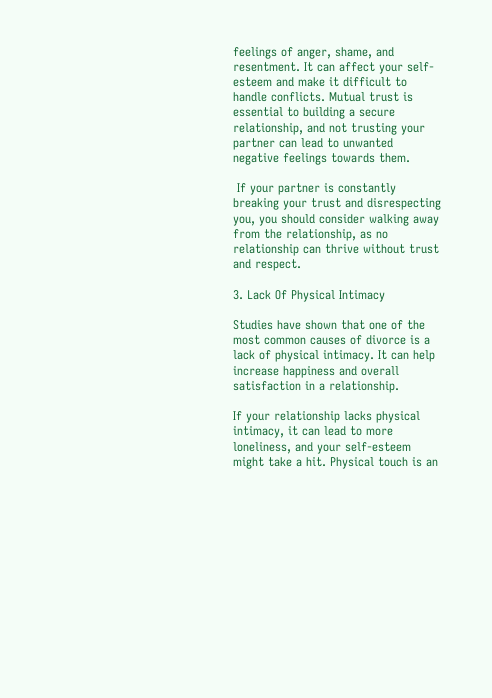feelings of anger, shame, and resentment. It can affect your self-esteem and make it difficult to handle conflicts. Mutual trust is essential to building a secure relationship, and not trusting your partner can lead to unwanted negative feelings towards them.

 If your partner is constantly breaking your trust and disrespecting you, you should consider walking away from the relationship, as no relationship can thrive without trust and respect.

3. Lack Of Physical Intimacy

Studies have shown that one of the most common causes of divorce is a lack of physical intimacy. It can help increase happiness and overall satisfaction in a relationship.

If your relationship lacks physical intimacy, it can lead to more loneliness, and your self-esteem might take a hit. Physical touch is an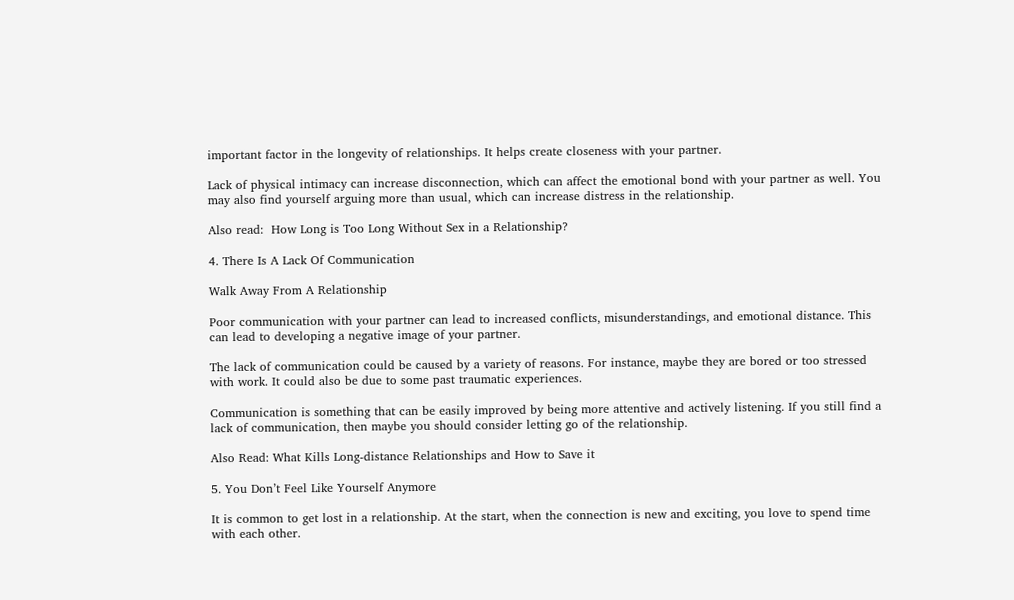important factor in the longevity of relationships. It helps create closeness with your partner.

Lack of physical intimacy can increase disconnection, which can affect the emotional bond with your partner as well. You may also find yourself arguing more than usual, which can increase distress in the relationship.

Also read:  How Long is Too Long Without Sex in a Relationship?

4. There Is A Lack Of Communication

Walk Away From A Relationship

Poor communication with your partner can lead to increased conflicts, misunderstandings, and emotional distance. This can lead to developing a negative image of your partner.

The lack of communication could be caused by a variety of reasons. For instance, maybe they are bored or too stressed with work. It could also be due to some past traumatic experiences.

Communication is something that can be easily improved by being more attentive and actively listening. If you still find a lack of communication, then maybe you should consider letting go of the relationship.

Also Read: What Kills Long-distance Relationships and How to Save it

5. You Don’t Feel Like Yourself Anymore

It is common to get lost in a relationship. At the start, when the connection is new and exciting, you love to spend time with each other.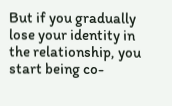But if you gradually lose your identity in the relationship, you start being co-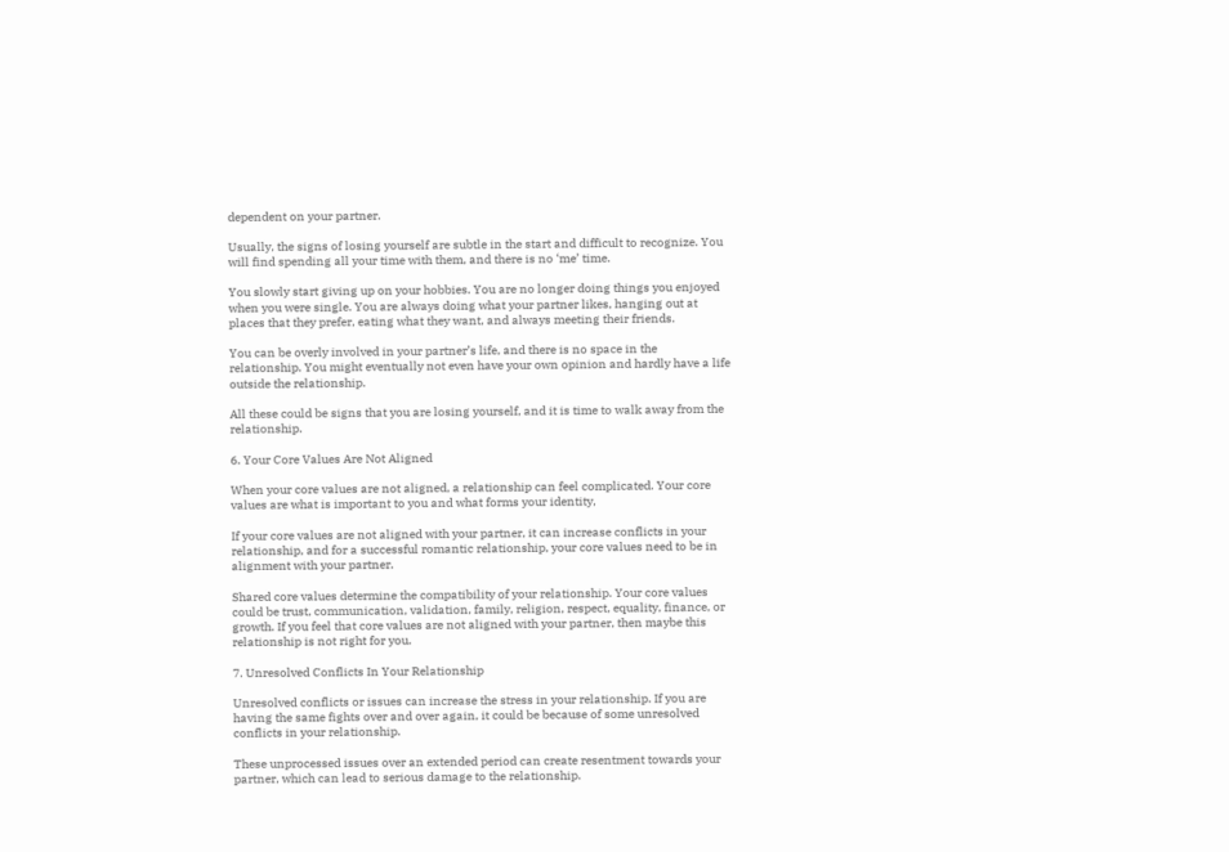dependent on your partner.

Usually, the signs of losing yourself are subtle in the start and difficult to recognize. You will find spending all your time with them, and there is no ‘me’ time.

You slowly start giving up on your hobbies. You are no longer doing things you enjoyed when you were single. You are always doing what your partner likes, hanging out at places that they prefer, eating what they want, and always meeting their friends.

You can be overly involved in your partner’s life, and there is no space in the relationship. You might eventually not even have your own opinion and hardly have a life outside the relationship.

All these could be signs that you are losing yourself, and it is time to walk away from the relationship.

6. Your Core Values Are Not Aligned

When your core values are not aligned, a relationship can feel complicated. Your core values are what is important to you and what forms your identity,

If your core values are not aligned with your partner, it can increase conflicts in your relationship, and for a successful romantic relationship, your core values need to be in alignment with your partner.

Shared core values determine the compatibility of your relationship. Your core values could be trust, communication, validation, family, religion, respect, equality, finance, or growth. If you feel that core values are not aligned with your partner, then maybe this relationship is not right for you.

7. Unresolved Conflicts In Your Relationship

Unresolved conflicts or issues can increase the stress in your relationship. If you are having the same fights over and over again, it could be because of some unresolved conflicts in your relationship.

These unprocessed issues over an extended period can create resentment towards your partner, which can lead to serious damage to the relationship.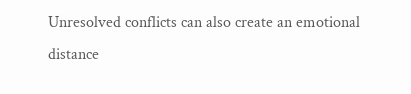Unresolved conflicts can also create an emotional distance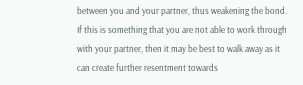between you and your partner, thus weakening the bond. If this is something that you are not able to work through with your partner, then it may be best to walk away as it can create further resentment towards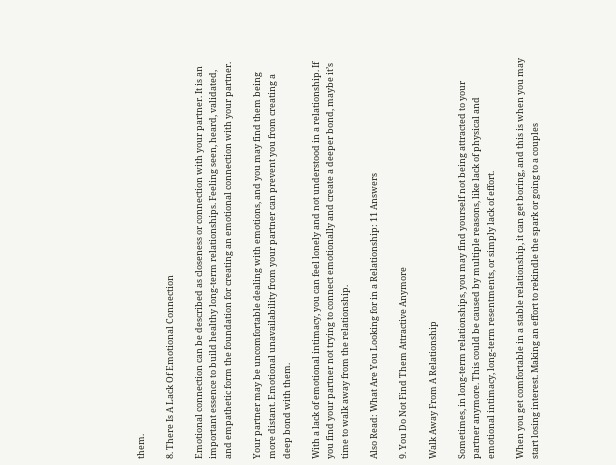them.

8. There Is A Lack Of Emotional Connection

Emotional connection can be described as closeness or connection with your partner. It is an important essence to build healthy long-term relationships. Feeling seen, heard, validated, and empathetic form the foundation for creating an emotional connection with your partner.

Your partner may be uncomfortable dealing with emotions, and you may find them being more distant. Emotional unavailability from your partner can prevent you from creating a deep bond with them.

With a lack of emotional intimacy, you can feel lonely and not understood in a relationship. If you find your partner not trying to connect emotionally and create a deeper bond, maybe it’s time to walk away from the relationship.

Also Read: What Are You Looking for in a Relationship: 11 Answers

9. You Do Not Find Them Attractive Anymore

Walk Away From A Relationship

Sometimes, in long-term relationships, you may find yourself not being attracted to your partner anymore. This could be caused by multiple reasons, like lack of physical and emotional intimacy, long-term resentments, or simply lack of effort.

When you get comfortable in a stable relationship, it can get boring, and this is when you may start losing interest. Making an effort to rekindle the spark or going to a couples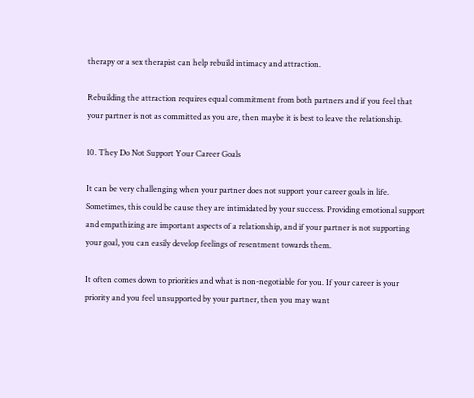therapy or a sex therapist can help rebuild intimacy and attraction.

Rebuilding the attraction requires equal commitment from both partners and if you feel that your partner is not as committed as you are, then maybe it is best to leave the relationship.

10. They Do Not Support Your Career Goals

It can be very challenging when your partner does not support your career goals in life. Sometimes, this could be cause they are intimidated by your success. Providing emotional support and empathizing are important aspects of a relationship, and if your partner is not supporting your goal, you can easily develop feelings of resentment towards them.

It often comes down to priorities and what is non-negotiable for you. If your career is your priority and you feel unsupported by your partner, then you may want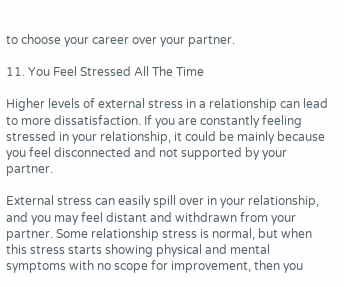to choose your career over your partner.

11. You Feel Stressed All The Time

Higher levels of external stress in a relationship can lead to more dissatisfaction. If you are constantly feeling stressed in your relationship, it could be mainly because you feel disconnected and not supported by your partner.

External stress can easily spill over in your relationship, and you may feel distant and withdrawn from your partner. Some relationship stress is normal, but when this stress starts showing physical and mental symptoms with no scope for improvement, then you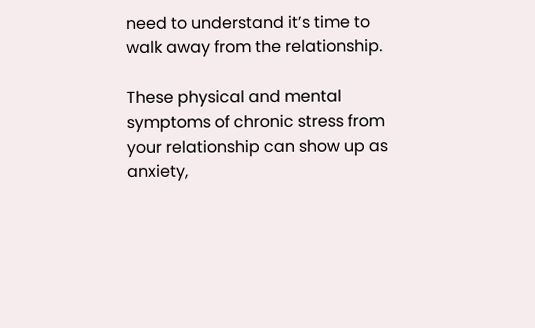need to understand it’s time to walk away from the relationship.

These physical and mental symptoms of chronic stress from your relationship can show up as anxiety,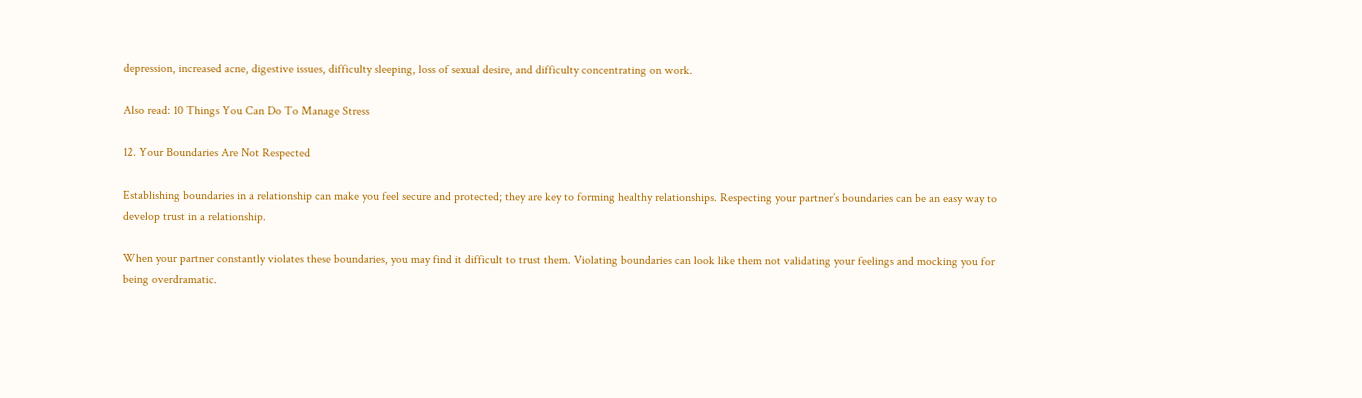depression, increased acne, digestive issues, difficulty sleeping, loss of sexual desire, and difficulty concentrating on work.

Also read: 10 Things You Can Do To Manage Stress

12. Your Boundaries Are Not Respected

Establishing boundaries in a relationship can make you feel secure and protected; they are key to forming healthy relationships. Respecting your partner’s boundaries can be an easy way to develop trust in a relationship.

When your partner constantly violates these boundaries, you may find it difficult to trust them. Violating boundaries can look like them not validating your feelings and mocking you for being overdramatic.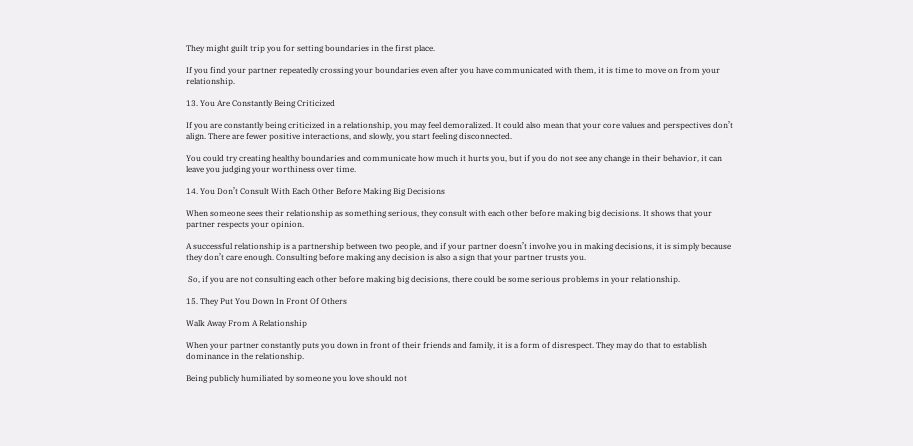They might guilt trip you for setting boundaries in the first place.

If you find your partner repeatedly crossing your boundaries even after you have communicated with them, it is time to move on from your relationship.

13. You Are Constantly Being Criticized

If you are constantly being criticized in a relationship, you may feel demoralized. It could also mean that your core values and perspectives don’t align. There are fewer positive interactions, and slowly, you start feeling disconnected.

You could try creating healthy boundaries and communicate how much it hurts you, but if you do not see any change in their behavior, it can leave you judging your worthiness over time.

14. You Don’t Consult With Each Other Before Making Big Decisions

When someone sees their relationship as something serious, they consult with each other before making big decisions. It shows that your partner respects your opinion.

A successful relationship is a partnership between two people, and if your partner doesn’t involve you in making decisions, it is simply because they don’t care enough. Consulting before making any decision is also a sign that your partner trusts you.

 So, if you are not consulting each other before making big decisions, there could be some serious problems in your relationship.

15. They Put You Down In Front Of Others

Walk Away From A Relationship

When your partner constantly puts you down in front of their friends and family, it is a form of disrespect. They may do that to establish dominance in the relationship.

Being publicly humiliated by someone you love should not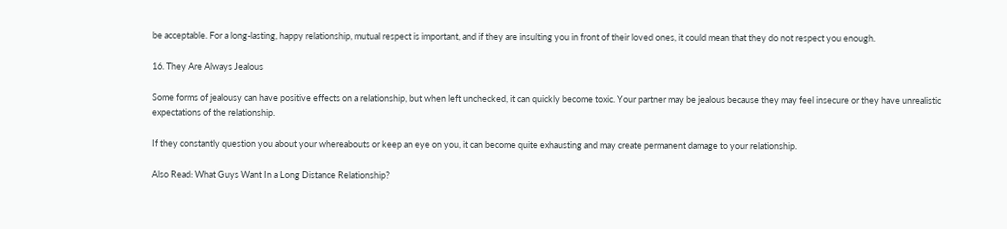be acceptable. For a long-lasting, happy relationship, mutual respect is important, and if they are insulting you in front of their loved ones, it could mean that they do not respect you enough.

16. They Are Always Jealous

Some forms of jealousy can have positive effects on a relationship, but when left unchecked, it can quickly become toxic. Your partner may be jealous because they may feel insecure or they have unrealistic expectations of the relationship.

If they constantly question you about your whereabouts or keep an eye on you, it can become quite exhausting and may create permanent damage to your relationship.

Also Read: What Guys Want In a Long Distance Relationship?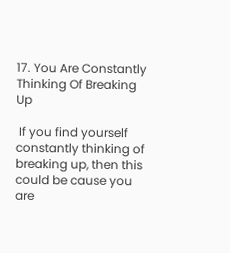17. You Are Constantly Thinking Of Breaking Up

 If you find yourself constantly thinking of breaking up, then this could be cause you are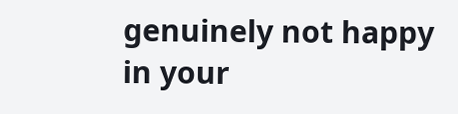genuinely not happy in your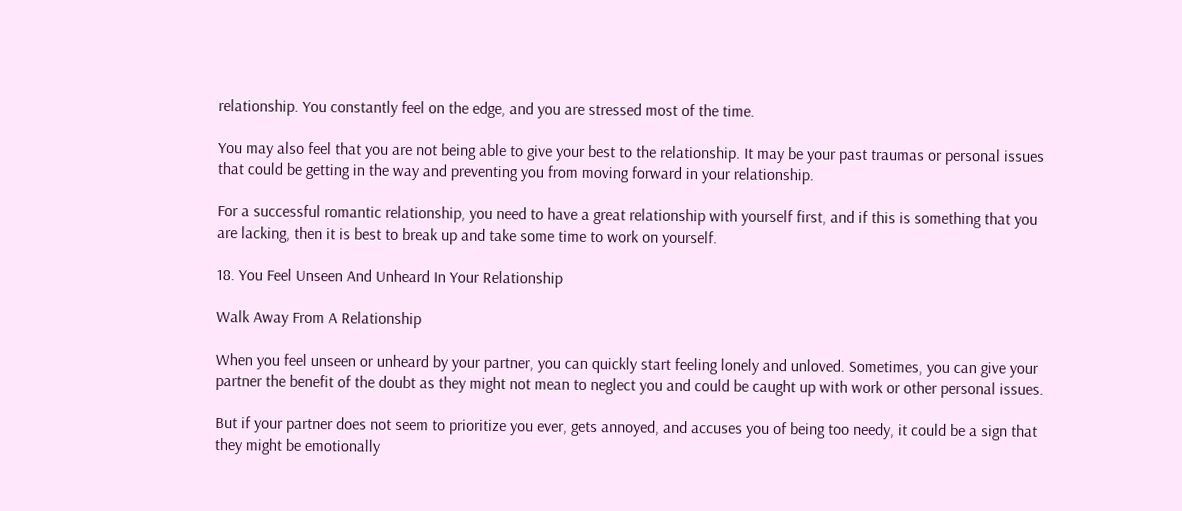relationship. You constantly feel on the edge, and you are stressed most of the time.

You may also feel that you are not being able to give your best to the relationship. It may be your past traumas or personal issues that could be getting in the way and preventing you from moving forward in your relationship.

For a successful romantic relationship, you need to have a great relationship with yourself first, and if this is something that you are lacking, then it is best to break up and take some time to work on yourself.

18. You Feel Unseen And Unheard In Your Relationship

Walk Away From A Relationship

When you feel unseen or unheard by your partner, you can quickly start feeling lonely and unloved. Sometimes, you can give your partner the benefit of the doubt as they might not mean to neglect you and could be caught up with work or other personal issues.

But if your partner does not seem to prioritize you ever, gets annoyed, and accuses you of being too needy, it could be a sign that they might be emotionally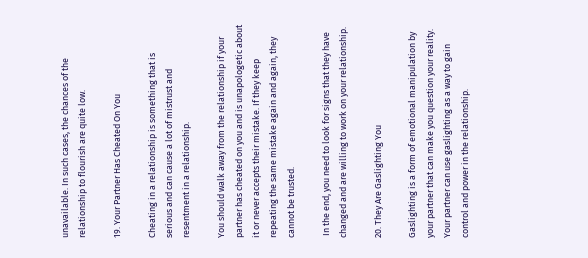unavailable. In such cases, the chances of the relationship to flourish are quite low.

19. Your Partner Has Cheated On You

Cheating in a relationship is something that is serious and can cause a lot of mistrust and resentment in a relationship.

You should walk away from the relationship if your partner has cheated on you and is unapologetic about it or never accepts their mistake. If they keep repeating the same mistake again and again, they cannot be trusted.

 In the end, you need to look for signs that they have changed and are willing to work on your relationship.

20. They Are Gaslighting You

Gaslighting is a form of emotional manipulation by your partner that can make you question your reality. Your partner can use gaslighting as a way to gain control and power in the relationship.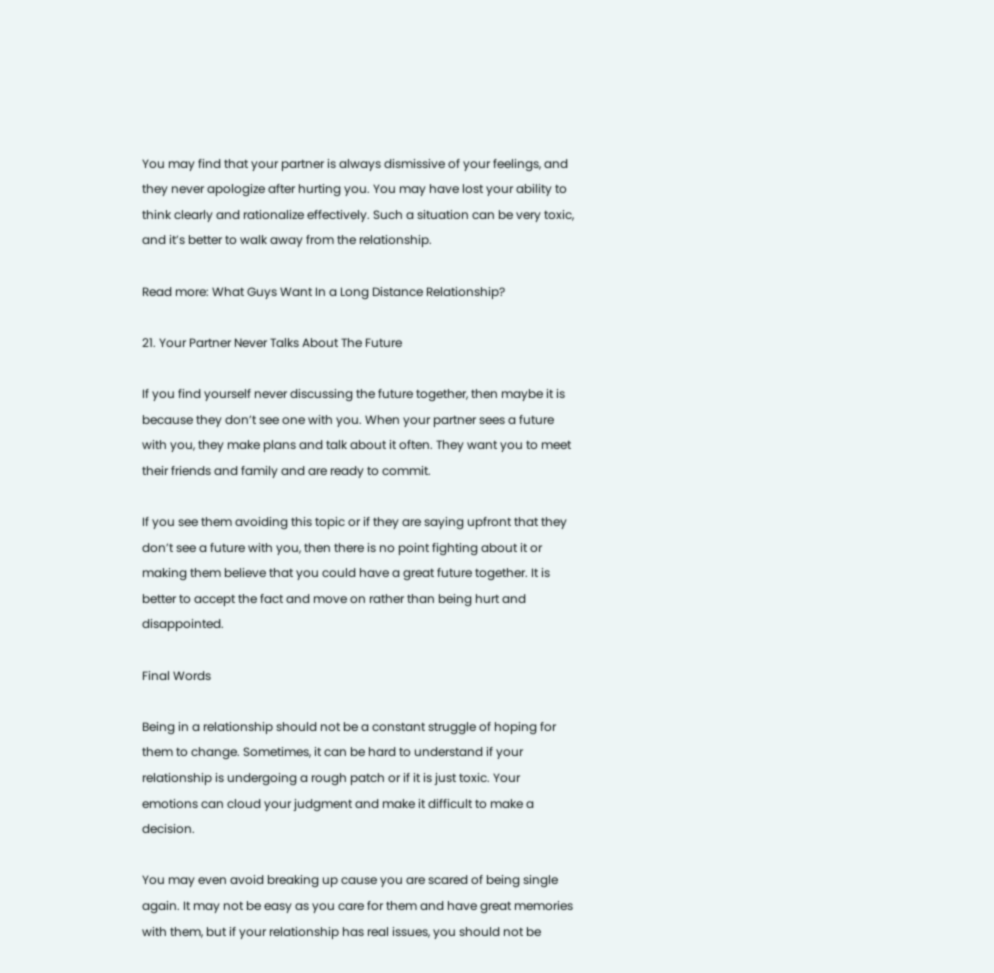You may find that your partner is always dismissive of your feelings, and they never apologize after hurting you. You may have lost your ability to think clearly and rationalize effectively. Such a situation can be very toxic, and it’s better to walk away from the relationship.

Read more: What Guys Want In a Long Distance Relationship?

21. Your Partner Never Talks About The Future

If you find yourself never discussing the future together, then maybe it is because they don’t see one with you. When your partner sees a future with you, they make plans and talk about it often. They want you to meet their friends and family and are ready to commit.

If you see them avoiding this topic or if they are saying upfront that they don’t see a future with you, then there is no point fighting about it or making them believe that you could have a great future together. It is better to accept the fact and move on rather than being hurt and disappointed.

Final Words

Being in a relationship should not be a constant struggle of hoping for them to change. Sometimes, it can be hard to understand if your relationship is undergoing a rough patch or if it is just toxic. Your emotions can cloud your judgment and make it difficult to make a decision.

You may even avoid breaking up cause you are scared of being single again. It may not be easy as you care for them and have great memories with them, but if your relationship has real issues, you should not be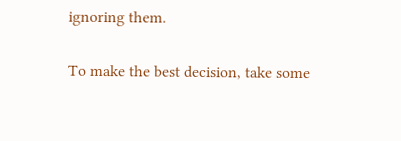ignoring them.

To make the best decision, take some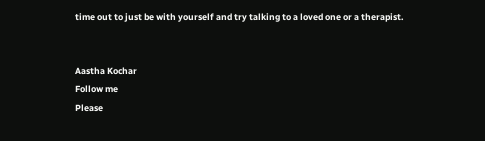time out to just be with yourself and try talking to a loved one or a therapist.


Aastha Kochar
Follow me
Please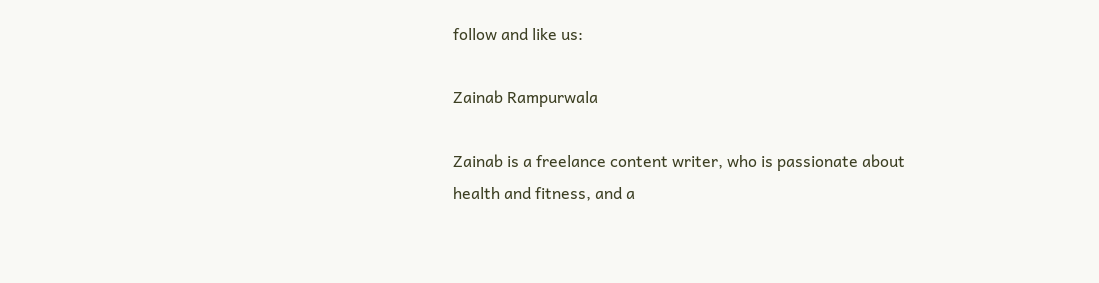follow and like us:

Zainab Rampurwala

Zainab is a freelance content writer, who is passionate about health and fitness, and a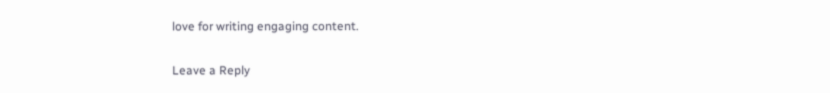love for writing engaging content.

Leave a Reply